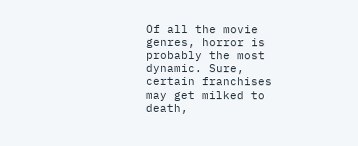Of all the movie genres, horror is probably the most dynamic. Sure, certain franchises may get milked to death,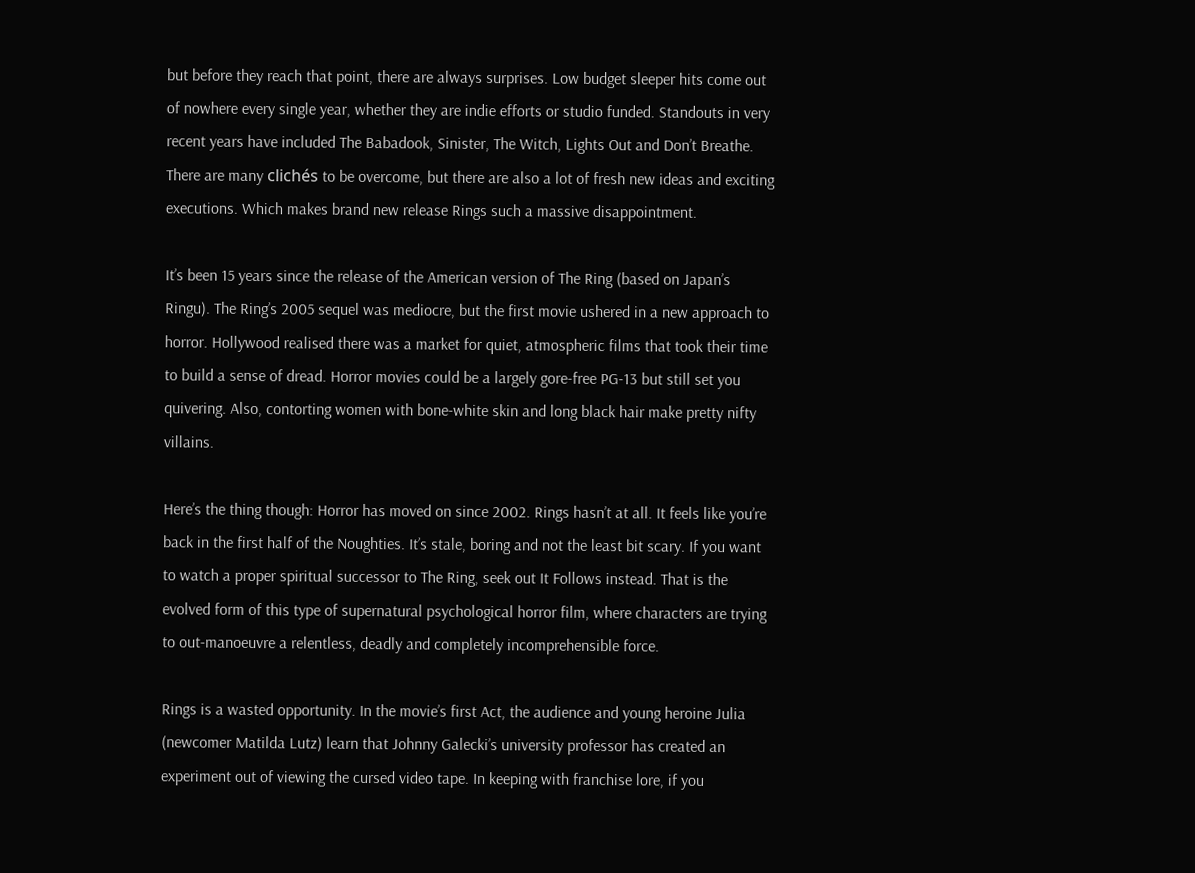but before they reach that point, there are always surprises. Low budget sleeper hits come out of nowhere every single year, whether they are indie efforts or studio funded. Standouts in very recent years have included The Babadook, Sinister, The Witch, Lights Out and Don’t Breathe. There are many clichés to be overcome, but there are also a lot of fresh new ideas and exciting executions. Which makes brand new release Rings such a massive disappointment.

It’s been 15 years since the release of the American version of The Ring (based on Japan’s Ringu). The Ring’s 2005 sequel was mediocre, but the first movie ushered in a new approach to horror. Hollywood realised there was a market for quiet, atmospheric films that took their time to build a sense of dread. Horror movies could be a largely gore-free PG-13 but still set you quivering. Also, contorting women with bone-white skin and long black hair make pretty nifty villains.

Here’s the thing though: Horror has moved on since 2002. Rings hasn’t at all. It feels like you’re back in the first half of the Noughties. It’s stale, boring and not the least bit scary. If you want to watch a proper spiritual successor to The Ring, seek out It Follows instead. That is the evolved form of this type of supernatural psychological horror film, where characters are trying to out-manoeuvre a relentless, deadly and completely incomprehensible force.

Rings is a wasted opportunity. In the movie’s first Act, the audience and young heroine Julia (newcomer Matilda Lutz) learn that Johnny Galecki’s university professor has created an experiment out of viewing the cursed video tape. In keeping with franchise lore, if you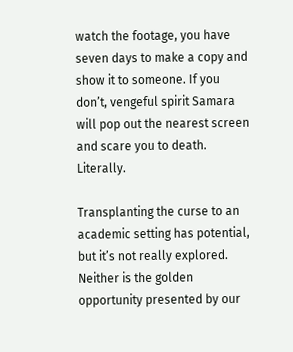watch the footage, you have seven days to make a copy and show it to someone. If you don’t, vengeful spirit Samara will pop out the nearest screen and scare you to death. Literally.

Transplanting the curse to an academic setting has potential, but it’s not really explored. Neither is the golden opportunity presented by our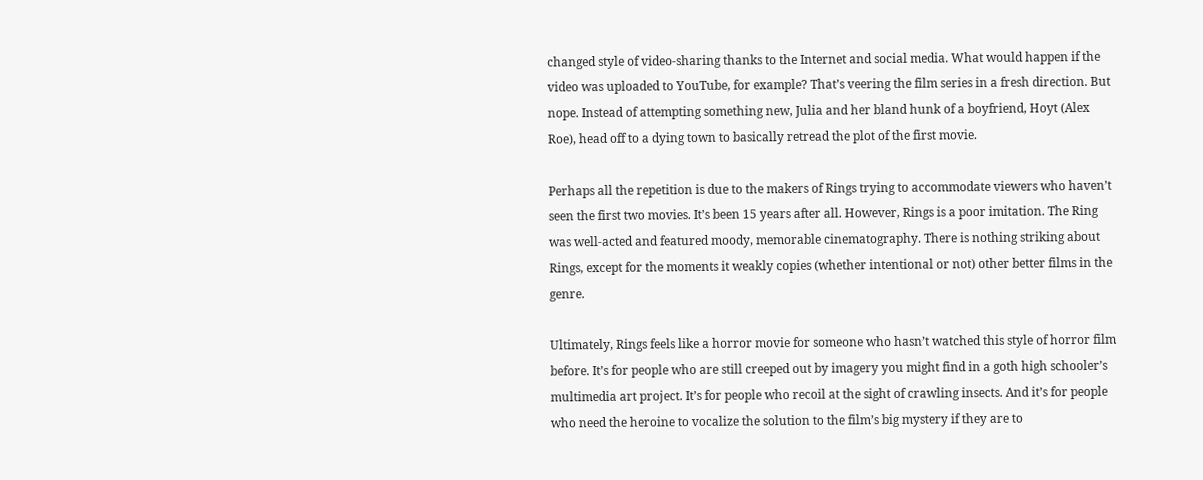changed style of video-sharing thanks to the Internet and social media. What would happen if the video was uploaded to YouTube, for example? That’s veering the film series in a fresh direction. But nope. Instead of attempting something new, Julia and her bland hunk of a boyfriend, Hoyt (Alex Roe), head off to a dying town to basically retread the plot of the first movie.

Perhaps all the repetition is due to the makers of Rings trying to accommodate viewers who haven’t seen the first two movies. It’s been 15 years after all. However, Rings is a poor imitation. The Ring was well-acted and featured moody, memorable cinematography. There is nothing striking about Rings, except for the moments it weakly copies (whether intentional or not) other better films in the genre.

Ultimately, Rings feels like a horror movie for someone who hasn’t watched this style of horror film before. It’s for people who are still creeped out by imagery you might find in a goth high schooler’s multimedia art project. It’s for people who recoil at the sight of crawling insects. And it’s for people who need the heroine to vocalize the solution to the film’s big mystery if they are to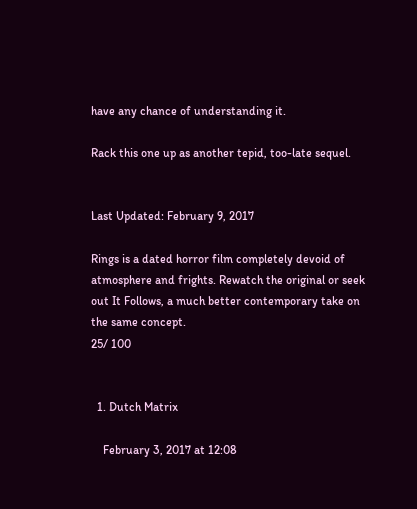have any chance of understanding it.

Rack this one up as another tepid, too-late sequel.


Last Updated: February 9, 2017

Rings is a dated horror film completely devoid of atmosphere and frights. Rewatch the original or seek out It Follows, a much better contemporary take on the same concept.
25/ 100


  1. Dutch Matrix

    February 3, 2017 at 12:08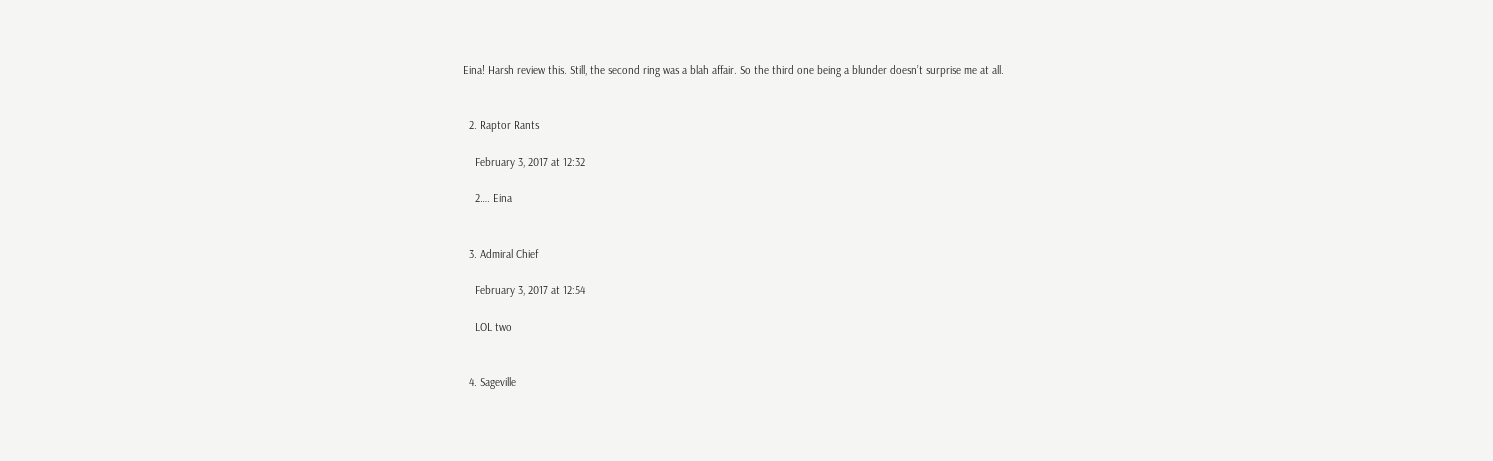Eina! Harsh review this. Still, the second ring was a blah affair. So the third one being a blunder doesn’t surprise me at all.


  2. Raptor Rants

    February 3, 2017 at 12:32

    2…. Eina


  3. Admiral Chief

    February 3, 2017 at 12:54

    LOL two


  4. Sageville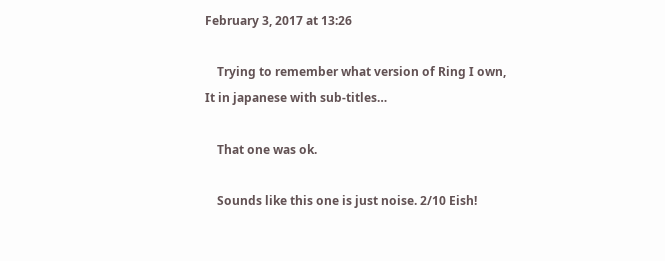February 3, 2017 at 13:26

    Trying to remember what version of Ring I own, It in japanese with sub-titles…

    That one was ok.

    Sounds like this one is just noise. 2/10 Eish!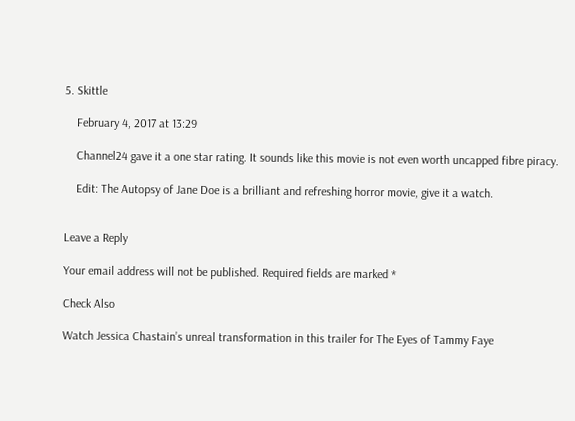5. Skittle

    February 4, 2017 at 13:29

    Channel24 gave it a one star rating. It sounds like this movie is not even worth uncapped fibre piracy.

    Edit: The Autopsy of Jane Doe is a brilliant and refreshing horror movie, give it a watch.


Leave a Reply

Your email address will not be published. Required fields are marked *

Check Also

Watch Jessica Chastain’s unreal transformation in this trailer for The Eyes of Tammy Faye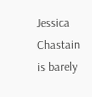Jessica Chastain is barely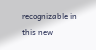recognizable in this new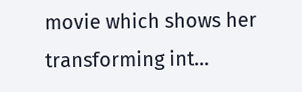movie which shows her transforming int…